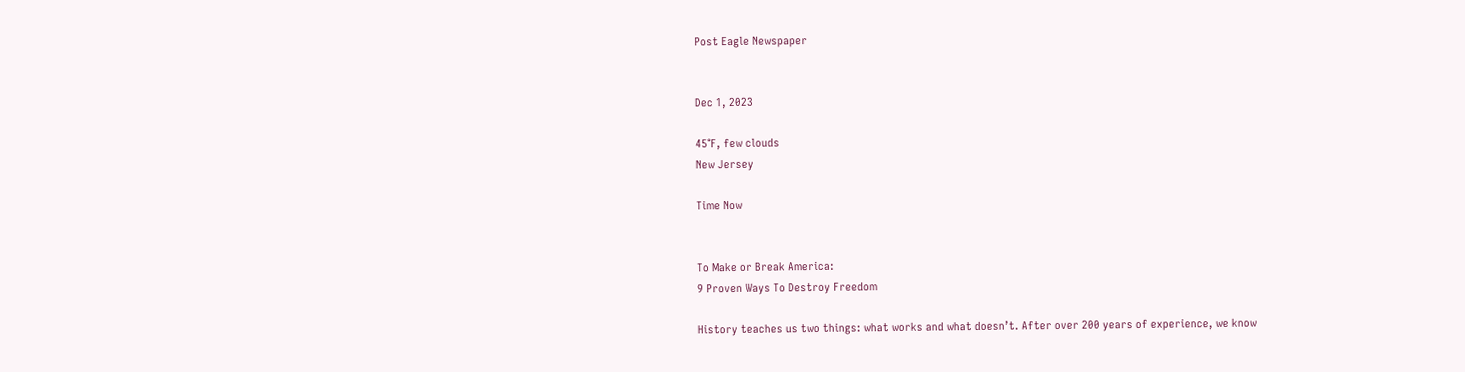Post Eagle Newspaper


Dec 1, 2023

45°F, few clouds
New Jersey

Time Now


To Make or Break America:
9 Proven Ways To Destroy Freedom

History teaches us two things: what works and what doesn’t. After over 200 years of experience, we know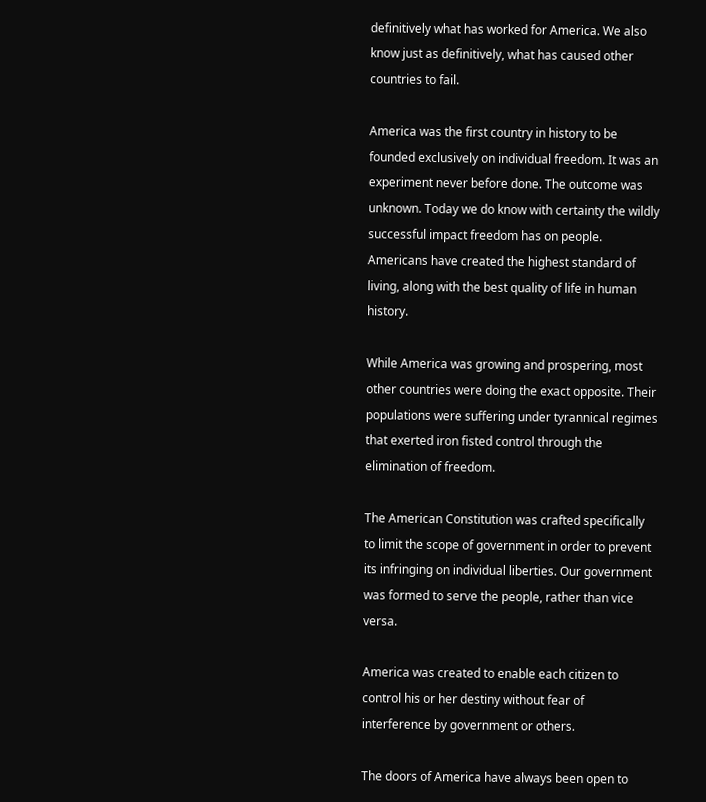definitively what has worked for America. We also know just as definitively, what has caused other countries to fail.

America was the first country in history to be founded exclusively on individual freedom. It was an experiment never before done. The outcome was unknown. Today we do know with certainty the wildly successful impact freedom has on people. Americans have created the highest standard of living, along with the best quality of life in human history.

While America was growing and prospering, most other countries were doing the exact opposite. Their populations were suffering under tyrannical regimes that exerted iron fisted control through the elimination of freedom.

The American Constitution was crafted specifically to limit the scope of government in order to prevent its infringing on individual liberties. Our government was formed to serve the people, rather than vice versa.

America was created to enable each citizen to control his or her destiny without fear of interference by government or others.

The doors of America have always been open to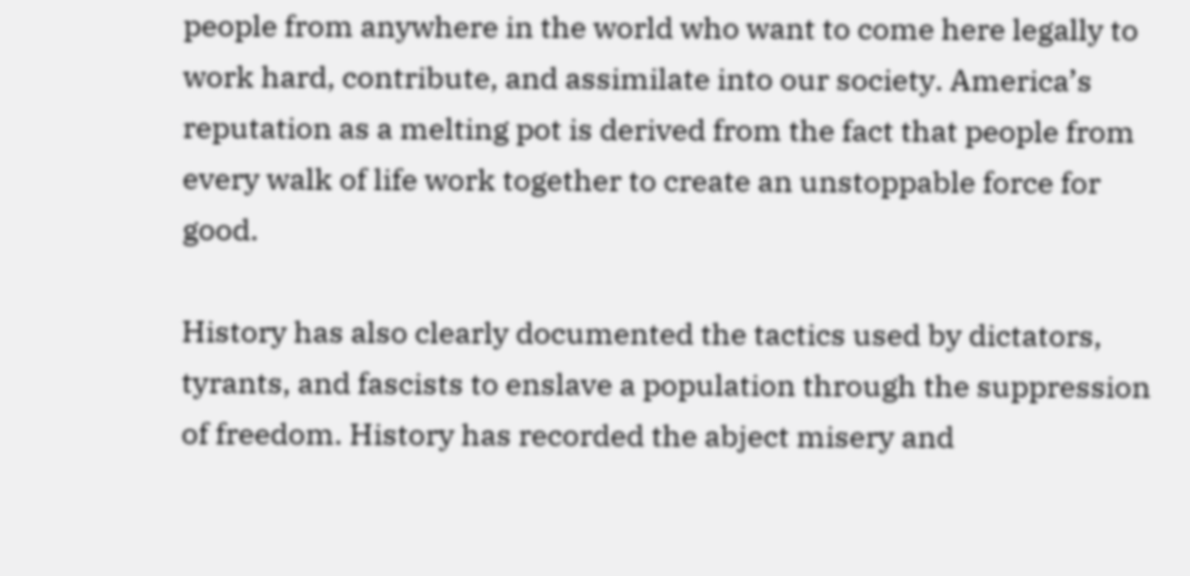people from anywhere in the world who want to come here legally to work hard, contribute, and assimilate into our society. America’s reputation as a melting pot is derived from the fact that people from every walk of life work together to create an unstoppable force for good.

History has also clearly documented the tactics used by dictators, tyrants, and fascists to enslave a population through the suppression of freedom. History has recorded the abject misery and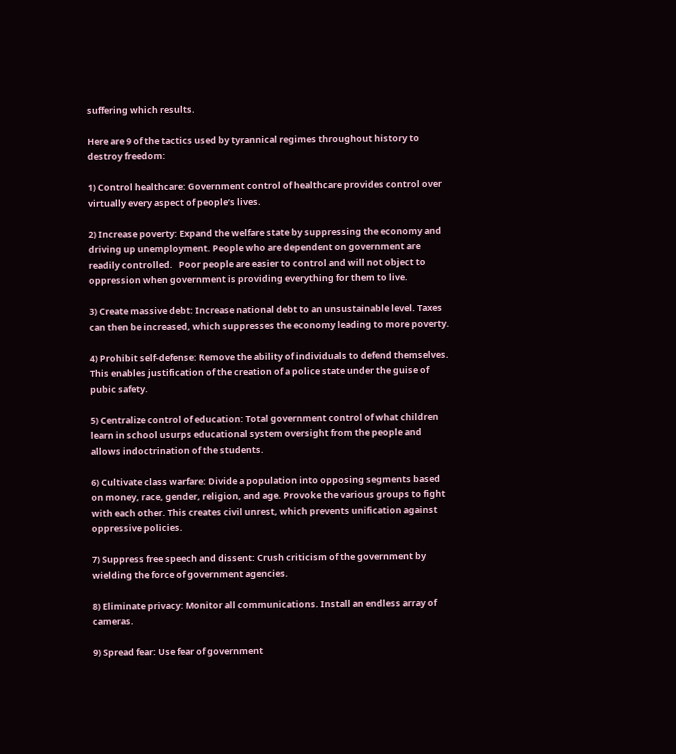suffering which results.

Here are 9 of the tactics used by tyrannical regimes throughout history to destroy freedom:

1) Control healthcare: Government control of healthcare provides control over virtually every aspect of people’s lives.

2) Increase poverty: Expand the welfare state by suppressing the economy and driving up unemployment. People who are dependent on government are readily controlled.   Poor people are easier to control and will not object to oppression when government is providing everything for them to live.

3) Create massive debt: Increase national debt to an unsustainable level. Taxes can then be increased, which suppresses the economy leading to more poverty.

4) Prohibit self-defense: Remove the ability of individuals to defend themselves. This enables justification of the creation of a police state under the guise of pubic safety.

5) Centralize control of education: Total government control of what children learn in school usurps educational system oversight from the people and allows indoctrination of the students.

6) Cultivate class warfare: Divide a population into opposing segments based on money, race, gender, religion, and age. Provoke the various groups to fight with each other. This creates civil unrest, which prevents unification against oppressive policies.

7) Suppress free speech and dissent: Crush criticism of the government by wielding the force of government agencies.

8) Eliminate privacy: Monitor all communications. Install an endless array of cameras.

9) Spread fear: Use fear of government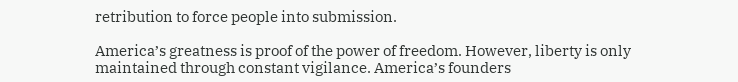retribution to force people into submission.

America’s greatness is proof of the power of freedom. However, liberty is only maintained through constant vigilance. America’s founders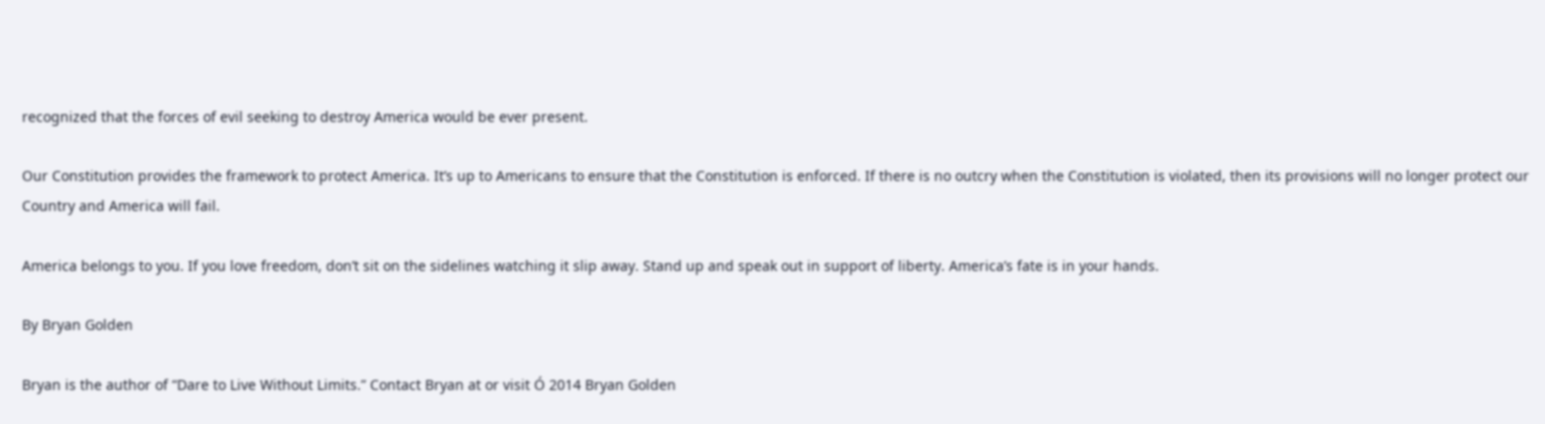recognized that the forces of evil seeking to destroy America would be ever present.

Our Constitution provides the framework to protect America. It’s up to Americans to ensure that the Constitution is enforced. If there is no outcry when the Constitution is violated, then its provisions will no longer protect our Country and America will fail.

America belongs to you. If you love freedom, don’t sit on the sidelines watching it slip away. Stand up and speak out in support of liberty. America’s fate is in your hands.

By Bryan Golden

Bryan is the author of “Dare to Live Without Limits.” Contact Bryan at or visit Ó 2014 Bryan Golden